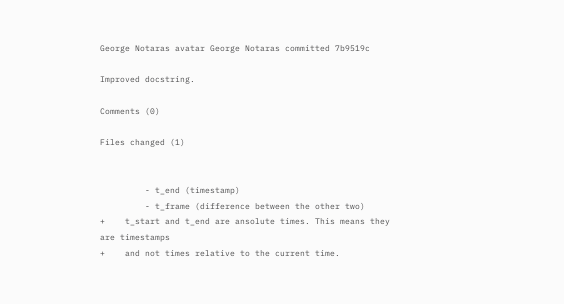George Notaras avatar George Notaras committed 7b9519c

Improved docstring.

Comments (0)

Files changed (1)


         - t_end (timestamp)
         - t_frame (difference between the other two)
+    t_start and t_end are ansolute times. This means they are timestamps
+    and not times relative to the current time.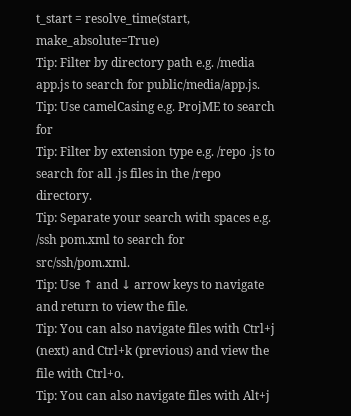t_start = resolve_time(start, make_absolute=True)
Tip: Filter by directory path e.g. /media app.js to search for public/media/app.js.
Tip: Use camelCasing e.g. ProjME to search for
Tip: Filter by extension type e.g. /repo .js to search for all .js files in the /repo directory.
Tip: Separate your search with spaces e.g. /ssh pom.xml to search for src/ssh/pom.xml.
Tip: Use ↑ and ↓ arrow keys to navigate and return to view the file.
Tip: You can also navigate files with Ctrl+j (next) and Ctrl+k (previous) and view the file with Ctrl+o.
Tip: You can also navigate files with Alt+j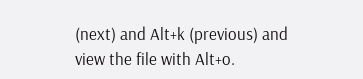(next) and Alt+k (previous) and view the file with Alt+o.